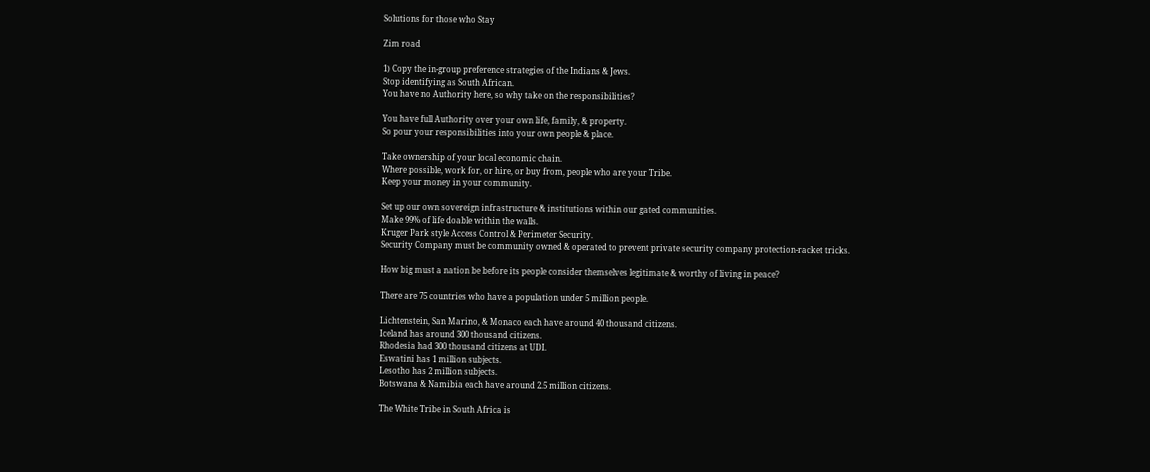Solutions for those who Stay

Zim road

1) Copy the in-group preference strategies of the Indians & Jews.
Stop identifying as South African.
You have no Authority here, so why take on the responsibilities?

You have full Authority over your own life, family, & property.
So pour your responsibilities into your own people & place.

Take ownership of your local economic chain.
Where possible, work for, or hire, or buy from, people who are your Tribe.
Keep your money in your community.

Set up our own sovereign infrastructure & institutions within our gated communities.
Make 99% of life doable within the walls.
Kruger Park style Access Control & Perimeter Security.
Security Company must be community owned & operated to prevent private security company protection-racket tricks.

How big must a nation be before its people consider themselves legitimate & worthy of living in peace?

There are 75 countries who have a population under 5 million people.

Lichtenstein, San Marino, & Monaco each have around 40 thousand citizens.
Iceland has around 300 thousand citizens.
Rhodesia had 300 thousand citizens at UDI.
Eswatini has 1 million subjects.
Lesotho has 2 million subjects.
Botswana & Namibia each have around 2.5 million citizens.

The White Tribe in South Africa is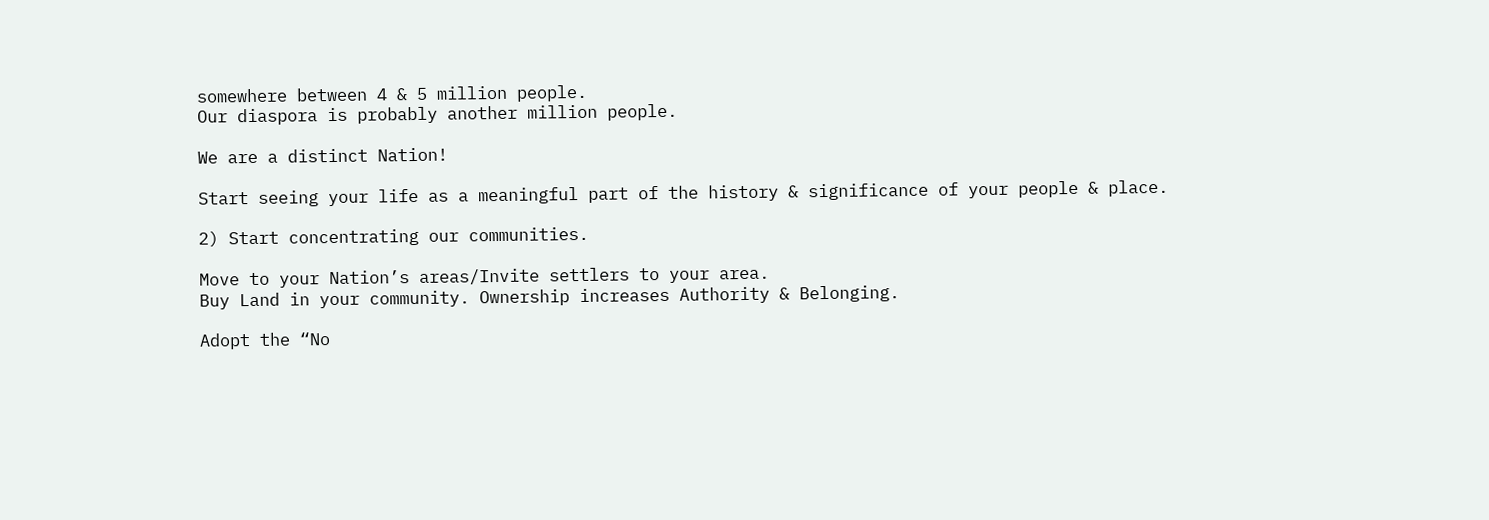somewhere between 4 & 5 million people.
Our diaspora is probably another million people.

We are a distinct Nation!

Start seeing your life as a meaningful part of the history & significance of your people & place.

2) Start concentrating our communities.

Move to your Nation’s areas/Invite settlers to your area.
Buy Land in your community. Ownership increases Authority & Belonging.

Adopt the “No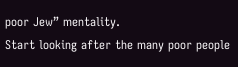poor Jew” mentality.
Start looking after the many poor people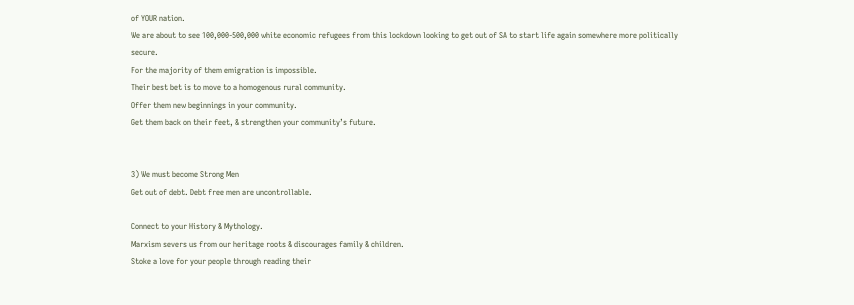of YOUR nation.
We are about to see 100,000-500,000 white economic refugees from this lockdown looking to get out of SA to start life again somewhere more politically secure.
For the majority of them emigration is impossible.
Their best bet is to move to a homogenous rural community.
Offer them new beginnings in your community.
Get them back on their feet, & strengthen your community’s future.


3) We must become Strong Men
Get out of debt. Debt free men are uncontrollable.

Connect to your History & Mythology.
Marxism severs us from our heritage roots & discourages family & children.
Stoke a love for your people through reading their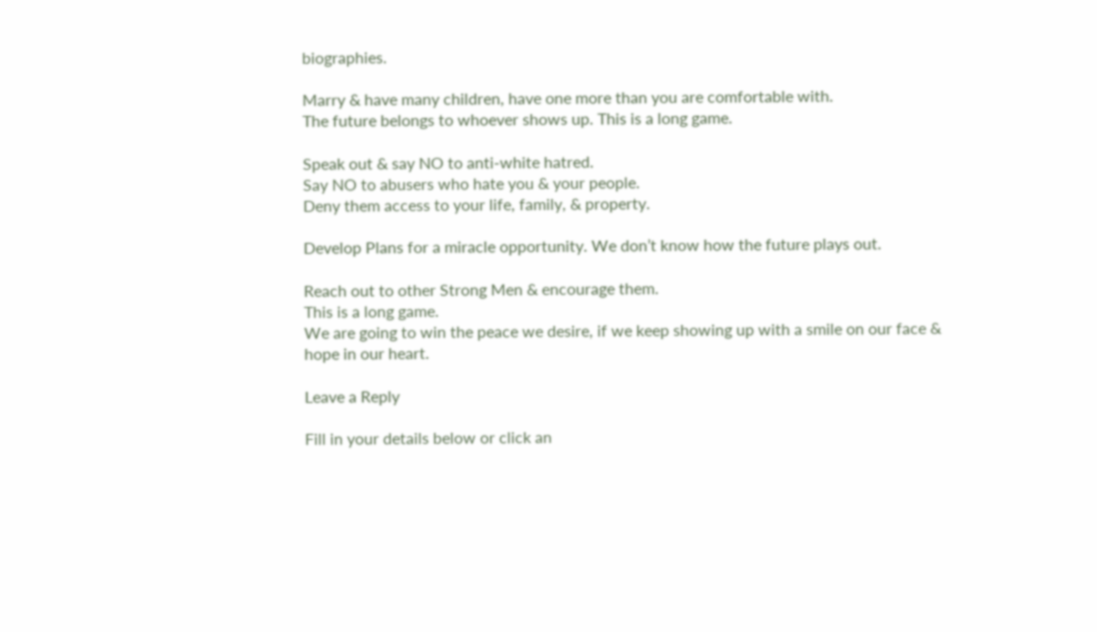biographies.

Marry & have many children, have one more than you are comfortable with.
The future belongs to whoever shows up. This is a long game.

Speak out & say NO to anti-white hatred.
Say NO to abusers who hate you & your people.
Deny them access to your life, family, & property.

Develop Plans for a miracle opportunity. We don’t know how the future plays out.

Reach out to other Strong Men & encourage them.
This is a long game.
We are going to win the peace we desire, if we keep showing up with a smile on our face & hope in our heart.

Leave a Reply

Fill in your details below or click an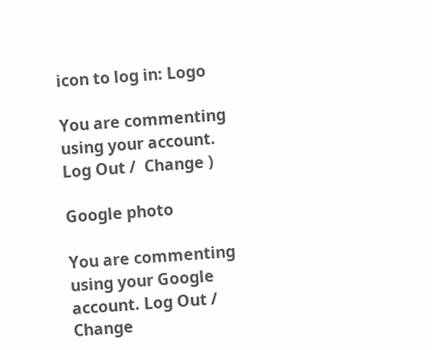icon to log in: Logo

You are commenting using your account. Log Out /  Change )

Google photo

You are commenting using your Google account. Log Out /  Change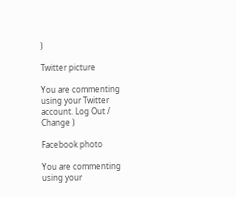)

Twitter picture

You are commenting using your Twitter account. Log Out /  Change )

Facebook photo

You are commenting using your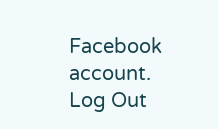Facebook account. Log Out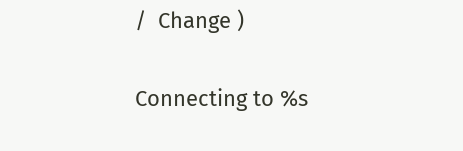/  Change )

Connecting to %s